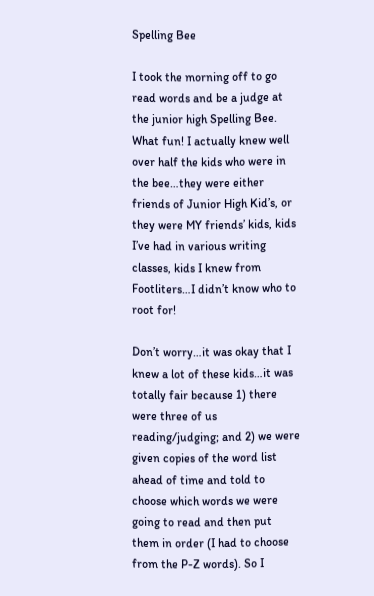Spelling Bee

I took the morning off to go read words and be a judge at the junior high Spelling Bee. What fun! I actually knew well over half the kids who were in the bee…they were either friends of Junior High Kid’s, or they were MY friends’ kids, kids I’ve had in various writing classes, kids I knew from Footliters…I didn’t know who to root for!

Don’t worry…it was okay that I knew a lot of these kids…it was totally fair because 1) there were three of us reading/judging; and 2) we were given copies of the word list ahead of time and told to choose which words we were going to read and then put them in order (I had to choose from the P-Z words). So I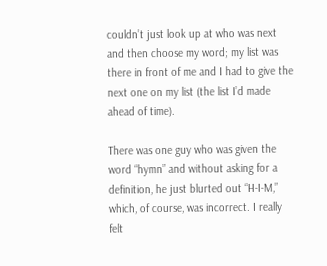couldn’t just look up at who was next and then choose my word; my list was there in front of me and I had to give the next one on my list (the list I’d made ahead of time).

There was one guy who was given the word “hymn” and without asking for a definition, he just blurted out “H-I-M,” which, of course, was incorrect. I really felt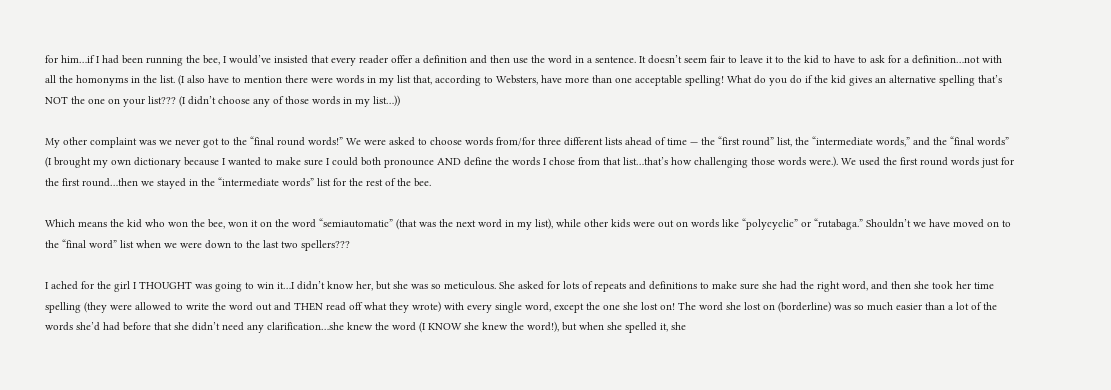for him…if I had been running the bee, I would’ve insisted that every reader offer a definition and then use the word in a sentence. It doesn’t seem fair to leave it to the kid to have to ask for a definition…not with all the homonyms in the list. (I also have to mention there were words in my list that, according to Websters, have more than one acceptable spelling! What do you do if the kid gives an alternative spelling that’s NOT the one on your list??? (I didn’t choose any of those words in my list…))

My other complaint was we never got to the “final round words!” We were asked to choose words from/for three different lists ahead of time — the “first round” list, the “intermediate words,” and the “final words” (I brought my own dictionary because I wanted to make sure I could both pronounce AND define the words I chose from that list…that’s how challenging those words were.). We used the first round words just for the first round…then we stayed in the “intermediate words” list for the rest of the bee.

Which means the kid who won the bee, won it on the word “semiautomatic” (that was the next word in my list), while other kids were out on words like “polycyclic” or “rutabaga.” Shouldn’t we have moved on to the “final word” list when we were down to the last two spellers???

I ached for the girl I THOUGHT was going to win it…I didn’t know her, but she was so meticulous. She asked for lots of repeats and definitions to make sure she had the right word, and then she took her time spelling (they were allowed to write the word out and THEN read off what they wrote) with every single word, except the one she lost on! The word she lost on (borderline) was so much easier than a lot of the words she’d had before that she didn’t need any clarification…she knew the word (I KNOW she knew the word!), but when she spelled it, she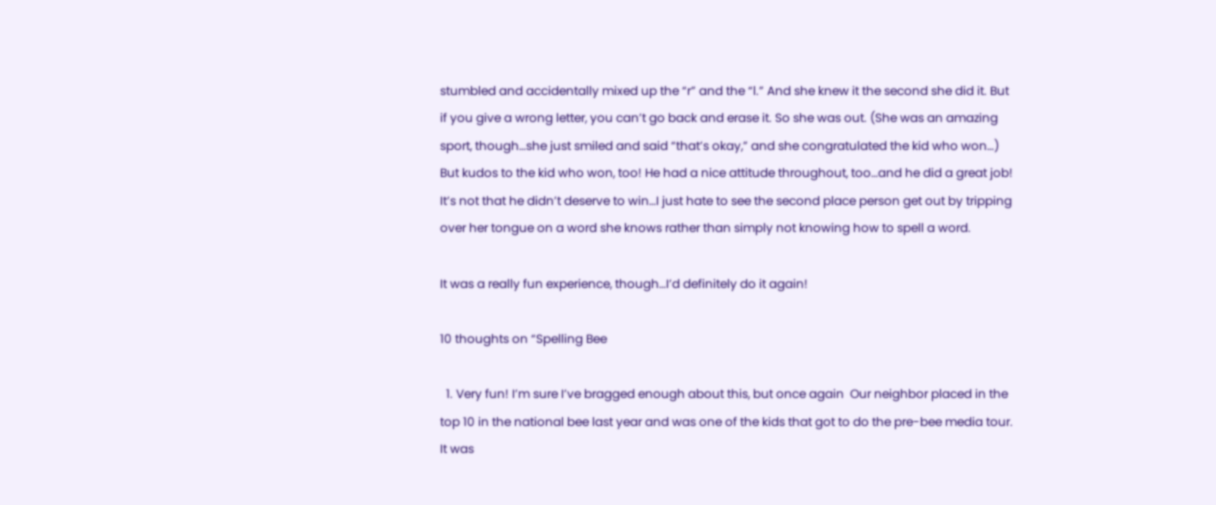stumbled and accidentally mixed up the “r” and the “l.” And she knew it the second she did it. But if you give a wrong letter, you can’t go back and erase it. So she was out. (She was an amazing sport, though…she just smiled and said “that’s okay,” and she congratulated the kid who won…) But kudos to the kid who won, too! He had a nice attitude throughout, too…and he did a great job! It’s not that he didn’t deserve to win…I just hate to see the second place person get out by tripping over her tongue on a word she knows rather than simply not knowing how to spell a word.

It was a really fun experience, though…I’d definitely do it again!

10 thoughts on “Spelling Bee

  1. Very fun! I’m sure I’ve bragged enough about this, but once again  Our neighbor placed in the top 10 in the national bee last year and was one of the kids that got to do the pre-bee media tour. It was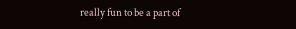really fun to be a part of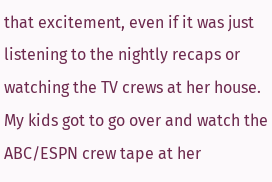that excitement, even if it was just listening to the nightly recaps or watching the TV crews at her house. My kids got to go over and watch the ABC/ESPN crew tape at her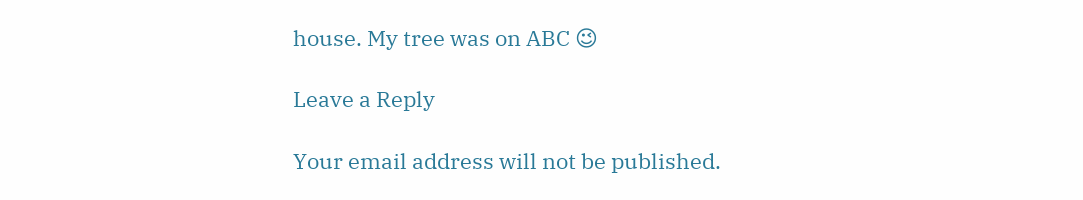house. My tree was on ABC 😉

Leave a Reply

Your email address will not be published.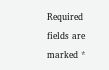Required fields are marked *